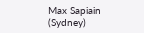Max Sapiain (Sydney)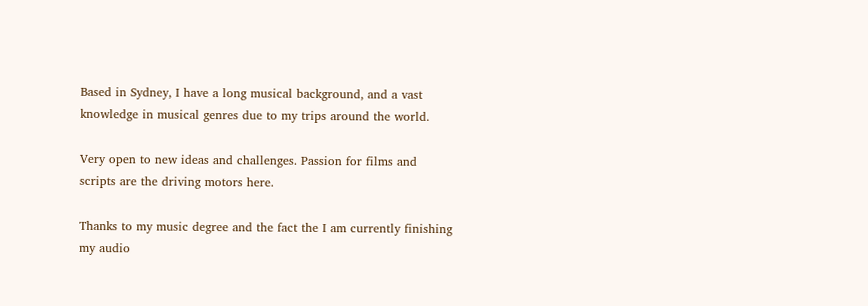Based in Sydney, I have a long musical background, and a vast knowledge in musical genres due to my trips around the world.

Very open to new ideas and challenges. Passion for films and scripts are the driving motors here.

Thanks to my music degree and the fact the I am currently finishing my audio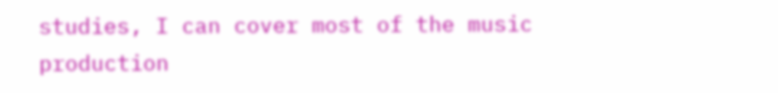studies, I can cover most of the music production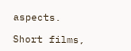aspects.

Short films,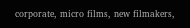corporate, micro films, new filmakers,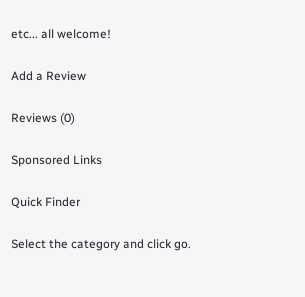etc... all welcome!

Add a Review

Reviews (0)

Sponsored Links

Quick Finder

Select the category and click go.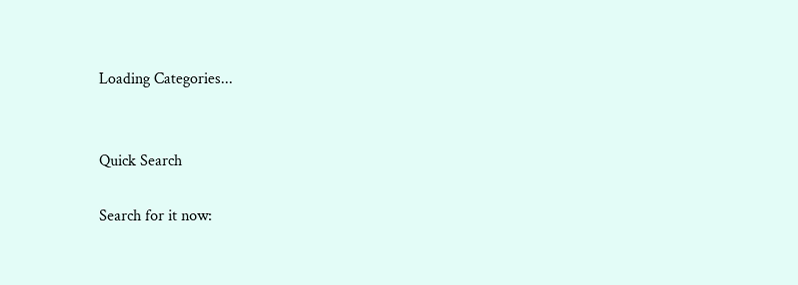Loading Categories...


Quick Search

Search for it now: